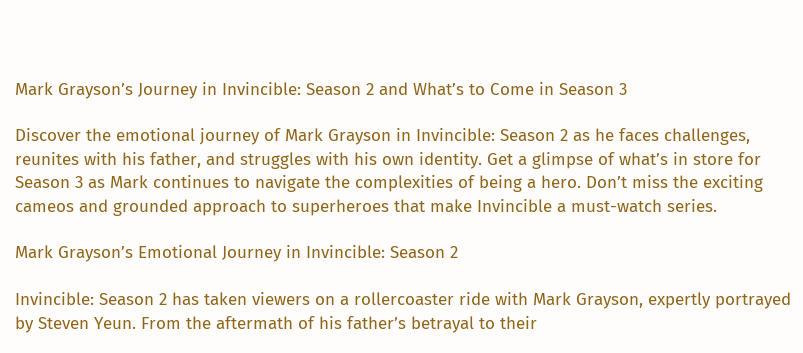Mark Grayson’s Journey in Invincible: Season 2 and What’s to Come in Season 3

Discover the emotional journey of Mark Grayson in Invincible: Season 2 as he faces challenges, reunites with his father, and struggles with his own identity. Get a glimpse of what’s in store for Season 3 as Mark continues to navigate the complexities of being a hero. Don’t miss the exciting cameos and grounded approach to superheroes that make Invincible a must-watch series.

Mark Grayson’s Emotional Journey in Invincible: Season 2

Invincible: Season 2 has taken viewers on a rollercoaster ride with Mark Grayson, expertly portrayed by Steven Yeun. From the aftermath of his father’s betrayal to their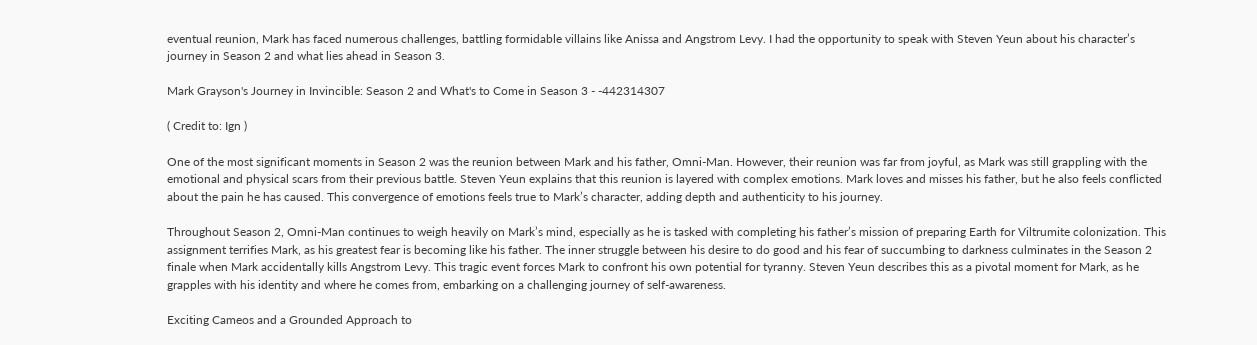eventual reunion, Mark has faced numerous challenges, battling formidable villains like Anissa and Angstrom Levy. I had the opportunity to speak with Steven Yeun about his character’s journey in Season 2 and what lies ahead in Season 3.

Mark Grayson's Journey in Invincible: Season 2 and What's to Come in Season 3 - -442314307

( Credit to: Ign )

One of the most significant moments in Season 2 was the reunion between Mark and his father, Omni-Man. However, their reunion was far from joyful, as Mark was still grappling with the emotional and physical scars from their previous battle. Steven Yeun explains that this reunion is layered with complex emotions. Mark loves and misses his father, but he also feels conflicted about the pain he has caused. This convergence of emotions feels true to Mark’s character, adding depth and authenticity to his journey.

Throughout Season 2, Omni-Man continues to weigh heavily on Mark’s mind, especially as he is tasked with completing his father’s mission of preparing Earth for Viltrumite colonization. This assignment terrifies Mark, as his greatest fear is becoming like his father. The inner struggle between his desire to do good and his fear of succumbing to darkness culminates in the Season 2 finale when Mark accidentally kills Angstrom Levy. This tragic event forces Mark to confront his own potential for tyranny. Steven Yeun describes this as a pivotal moment for Mark, as he grapples with his identity and where he comes from, embarking on a challenging journey of self-awareness.

Exciting Cameos and a Grounded Approach to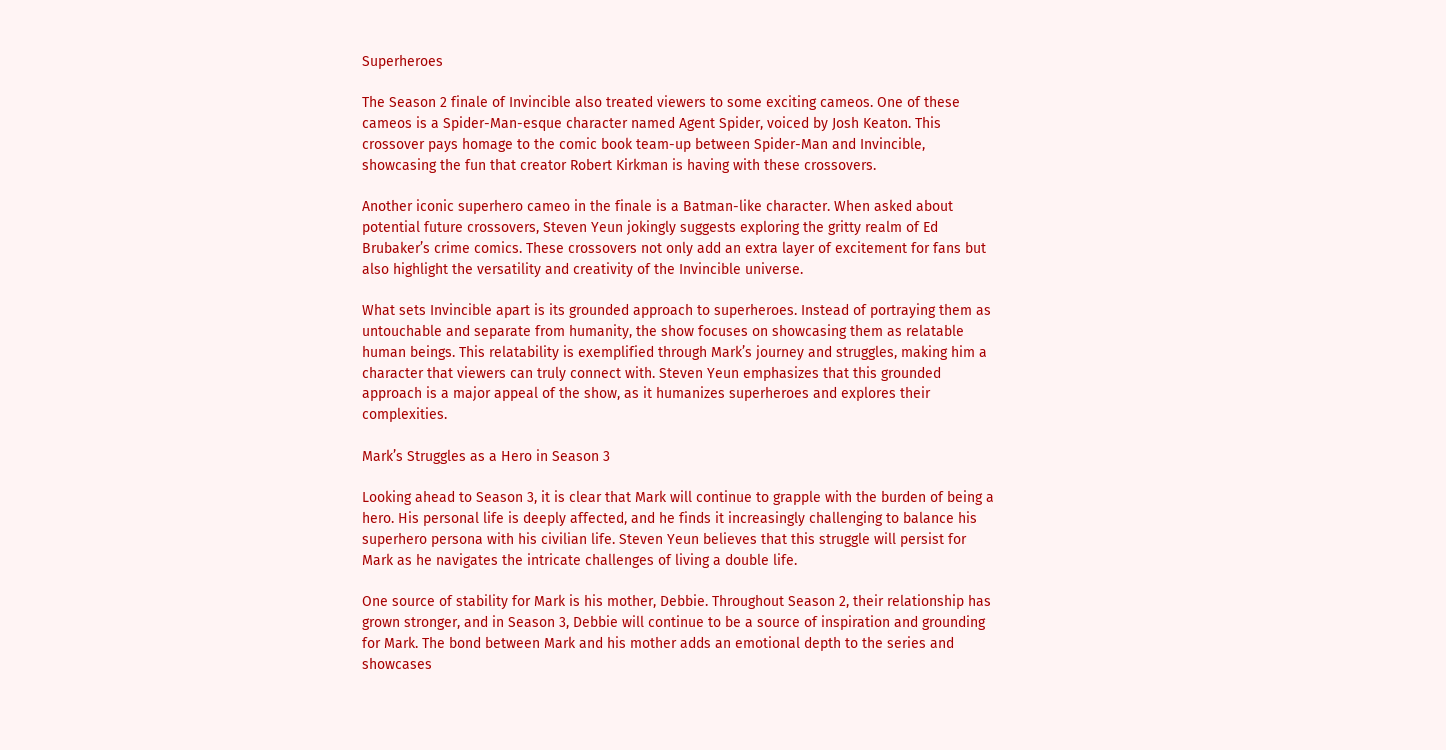Superheroes

The Season 2 finale of Invincible also treated viewers to some exciting cameos. One of these cameos is a Spider-Man-esque character named Agent Spider, voiced by Josh Keaton. This crossover pays homage to the comic book team-up between Spider-Man and Invincible, showcasing the fun that creator Robert Kirkman is having with these crossovers.

Another iconic superhero cameo in the finale is a Batman-like character. When asked about potential future crossovers, Steven Yeun jokingly suggests exploring the gritty realm of Ed Brubaker’s crime comics. These crossovers not only add an extra layer of excitement for fans but also highlight the versatility and creativity of the Invincible universe.

What sets Invincible apart is its grounded approach to superheroes. Instead of portraying them as untouchable and separate from humanity, the show focuses on showcasing them as relatable human beings. This relatability is exemplified through Mark’s journey and struggles, making him a character that viewers can truly connect with. Steven Yeun emphasizes that this grounded approach is a major appeal of the show, as it humanizes superheroes and explores their complexities.

Mark’s Struggles as a Hero in Season 3

Looking ahead to Season 3, it is clear that Mark will continue to grapple with the burden of being a hero. His personal life is deeply affected, and he finds it increasingly challenging to balance his superhero persona with his civilian life. Steven Yeun believes that this struggle will persist for Mark as he navigates the intricate challenges of living a double life.

One source of stability for Mark is his mother, Debbie. Throughout Season 2, their relationship has grown stronger, and in Season 3, Debbie will continue to be a source of inspiration and grounding for Mark. The bond between Mark and his mother adds an emotional depth to the series and showcases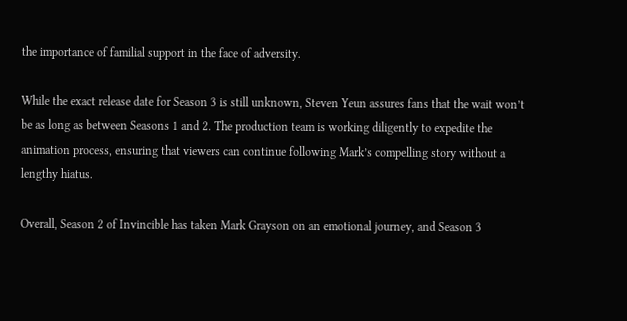the importance of familial support in the face of adversity.

While the exact release date for Season 3 is still unknown, Steven Yeun assures fans that the wait won’t be as long as between Seasons 1 and 2. The production team is working diligently to expedite the animation process, ensuring that viewers can continue following Mark’s compelling story without a lengthy hiatus.

Overall, Season 2 of Invincible has taken Mark Grayson on an emotional journey, and Season 3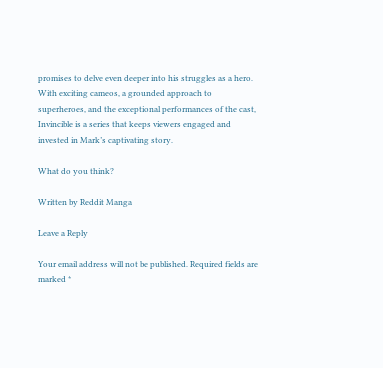promises to delve even deeper into his struggles as a hero. With exciting cameos, a grounded approach to superheroes, and the exceptional performances of the cast, Invincible is a series that keeps viewers engaged and invested in Mark’s captivating story.

What do you think?

Written by Reddit Manga

Leave a Reply

Your email address will not be published. Required fields are marked *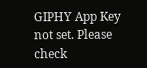GIPHY App Key not set. Please check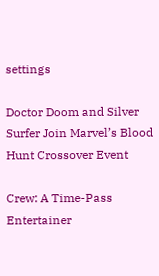settings

Doctor Doom and Silver Surfer Join Marvel’s Blood Hunt Crossover Event

Crew: A Time-Pass Entertainer